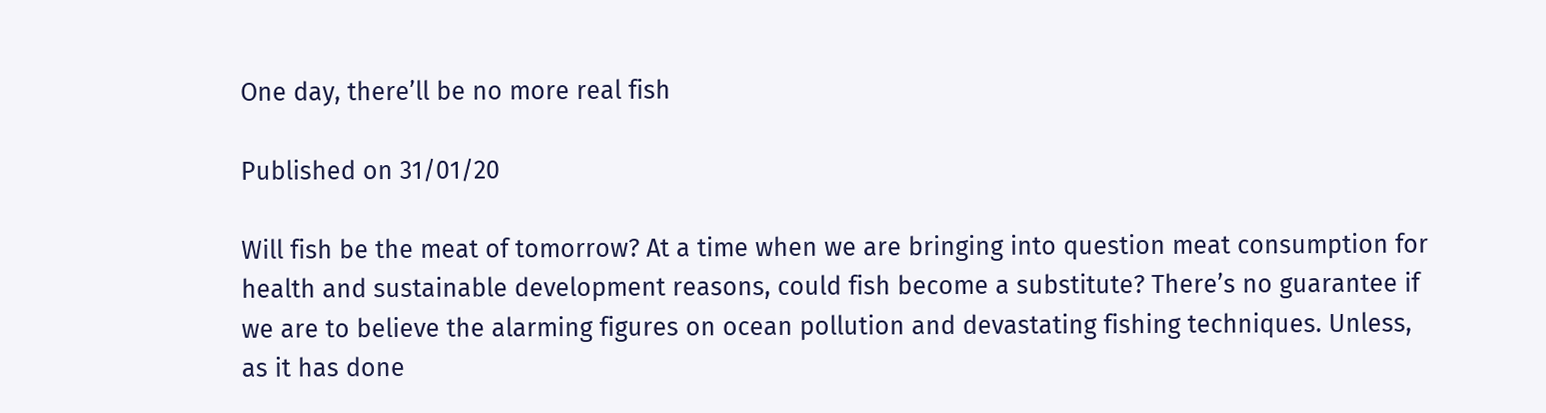One day, there’ll be no more real fish

Published on 31/01/20

Will fish be the meat of tomorrow? At a time when we are bringing into question meat consumption for health and sustainable development reasons, could fish become a substitute? There’s no guarantee if we are to believe the alarming figures on ocean pollution and devastating fishing techniques. Unless, as it has done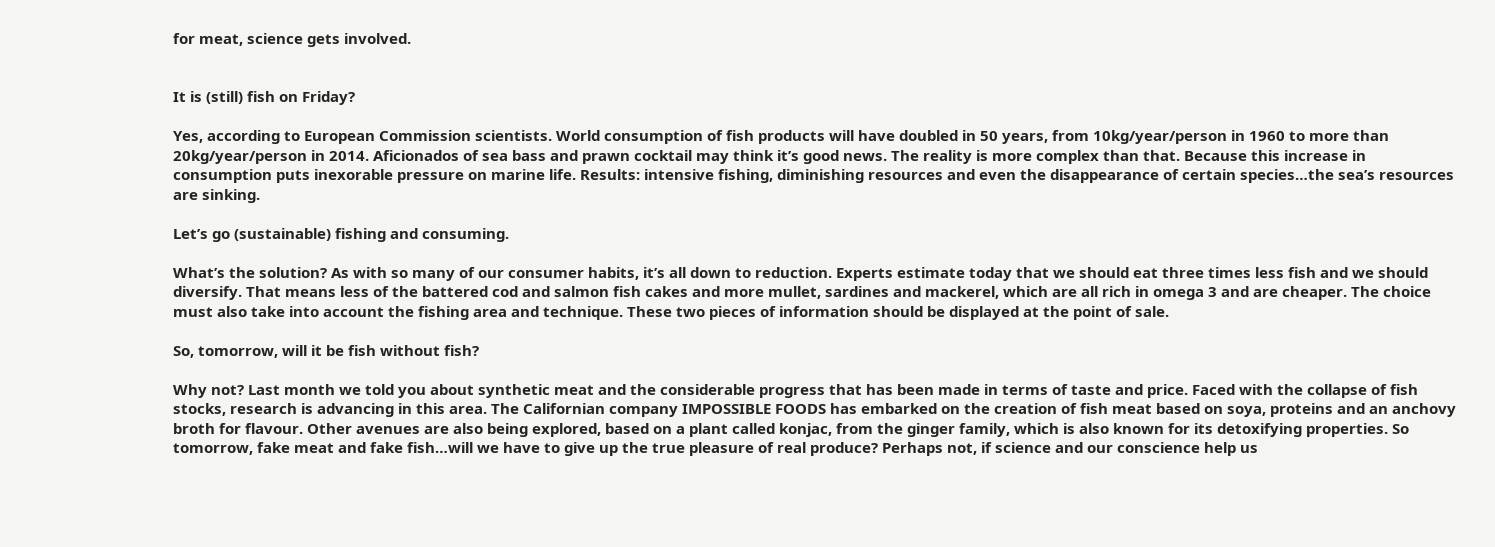for meat, science gets involved.


It is (still) fish on Friday?

Yes, according to European Commission scientists. World consumption of fish products will have doubled in 50 years, from 10kg/year/person in 1960 to more than 20kg/year/person in 2014. Aficionados of sea bass and prawn cocktail may think it’s good news. The reality is more complex than that. Because this increase in consumption puts inexorable pressure on marine life. Results: intensive fishing, diminishing resources and even the disappearance of certain species…the sea’s resources are sinking.

Let’s go (sustainable) fishing and consuming.

What’s the solution? As with so many of our consumer habits, it’s all down to reduction. Experts estimate today that we should eat three times less fish and we should diversify. That means less of the battered cod and salmon fish cakes and more mullet, sardines and mackerel, which are all rich in omega 3 and are cheaper. The choice must also take into account the fishing area and technique. These two pieces of information should be displayed at the point of sale.

So, tomorrow, will it be fish without fish?

Why not? Last month we told you about synthetic meat and the considerable progress that has been made in terms of taste and price. Faced with the collapse of fish stocks, research is advancing in this area. The Californian company IMPOSSIBLE FOODS has embarked on the creation of fish meat based on soya, proteins and an anchovy broth for flavour. Other avenues are also being explored, based on a plant called konjac, from the ginger family, which is also known for its detoxifying properties. So tomorrow, fake meat and fake fish…will we have to give up the true pleasure of real produce? Perhaps not, if science and our conscience help us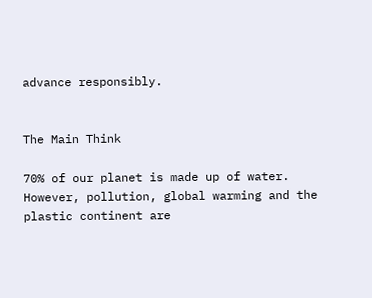advance responsibly.


The Main Think

70% of our planet is made up of water. However, pollution, global warming and the plastic continent are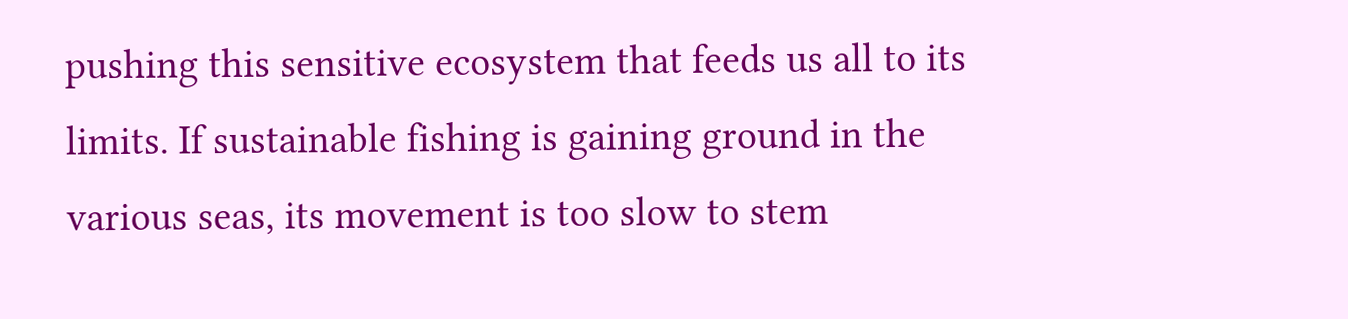pushing this sensitive ecosystem that feeds us all to its limits. If sustainable fishing is gaining ground in the various seas, its movement is too slow to stem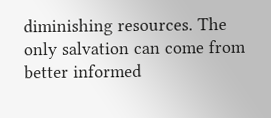diminishing resources. The only salvation can come from better informed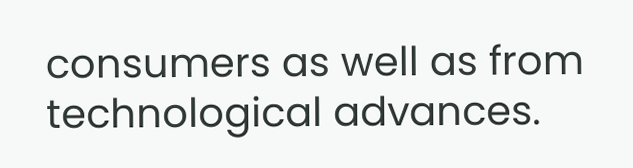consumers as well as from technological advances.